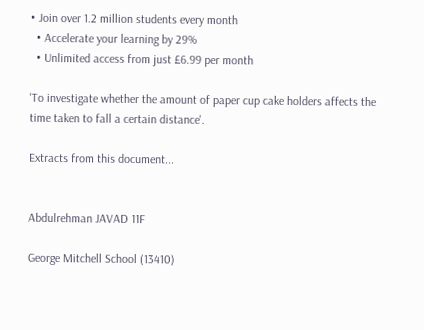• Join over 1.2 million students every month
  • Accelerate your learning by 29%
  • Unlimited access from just £6.99 per month

'To investigate whether the amount of paper cup cake holders affects the time taken to fall a certain distance'.

Extracts from this document...


Abdulrehman JAVAD 11F

George Mitchell School (13410)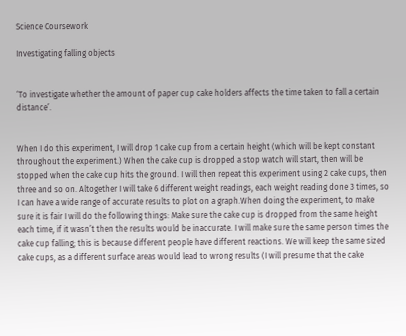Science Coursework

Investigating falling objects


‘To investigate whether the amount of paper cup cake holders affects the time taken to fall a certain distance’.


When I do this experiment, I will drop 1 cake cup from a certain height (which will be kept constant throughout the experiment.) When the cake cup is dropped a stop watch will start, then will be stopped when the cake cup hits the ground. I will then repeat this experiment using 2 cake cups, then three and so on. Altogether I will take 6 different weight readings, each weight reading done 3 times, so I can have a wide range of accurate results to plot on a graph.When doing the experiment, to make sure it is fair I will do the following things: Make sure the cake cup is dropped from the same height each time, if it wasn’t then the results would be inaccurate. I will make sure the same person times the cake cup falling; this is because different people have different reactions. We will keep the same sized cake cups, as a different surface areas would lead to wrong results (I will presume that the cake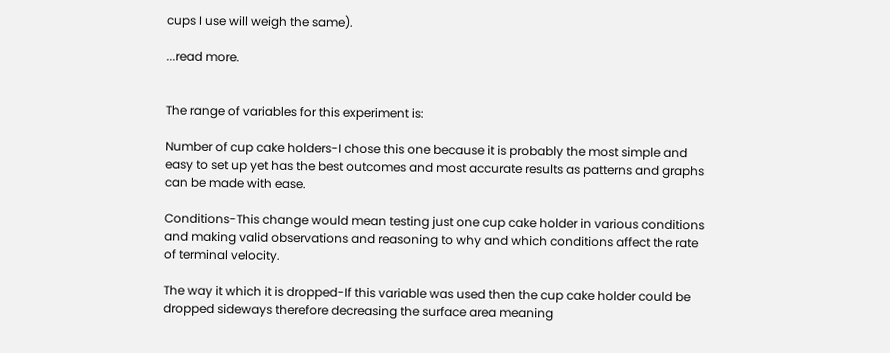cups I use will weigh the same).

...read more.


The range of variables for this experiment is:

Number of cup cake holders-I chose this one because it is probably the most simple and easy to set up yet has the best outcomes and most accurate results as patterns and graphs can be made with ease.

Conditions-This change would mean testing just one cup cake holder in various conditions and making valid observations and reasoning to why and which conditions affect the rate of terminal velocity.

The way it which it is dropped-If this variable was used then the cup cake holder could be dropped sideways therefore decreasing the surface area meaning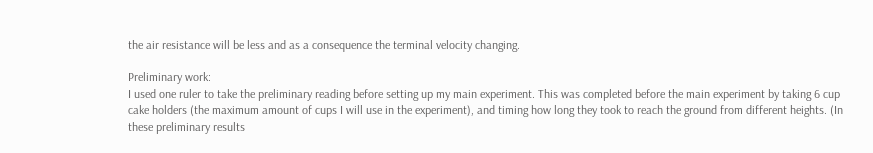the air resistance will be less and as a consequence the terminal velocity changing.

Preliminary work:
I used one ruler to take the preliminary reading before setting up my main experiment. This was completed before the main experiment by taking 6 cup cake holders (the maximum amount of cups I will use in the experiment), and timing how long they took to reach the ground from different heights. (In these preliminary results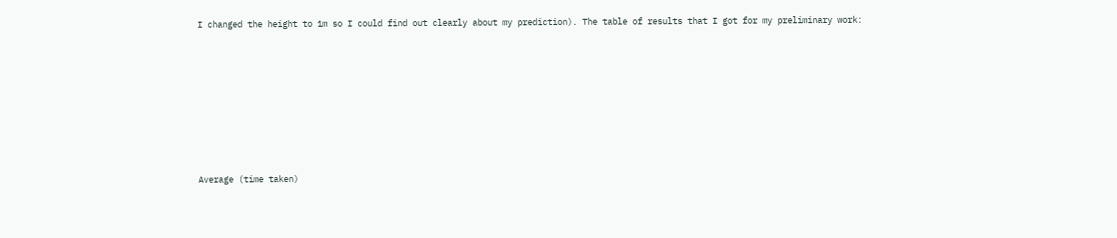I changed the height to 1m so I could find out clearly about my prediction). The table of results that I got for my preliminary work:








Average (time taken)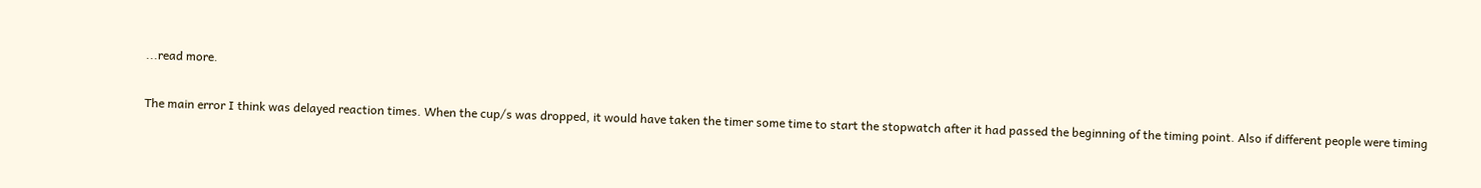...read more.


The main error I think was delayed reaction times. When the cup/s was dropped, it would have taken the timer some time to start the stopwatch after it had passed the beginning of the timing point. Also if different people were timing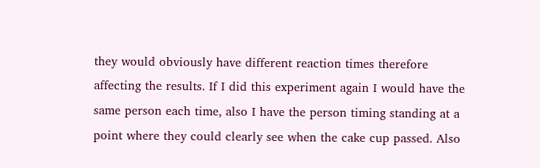they would obviously have different reaction times therefore affecting the results. If I did this experiment again I would have the same person each time, also I have the person timing standing at a point where they could clearly see when the cake cup passed. Also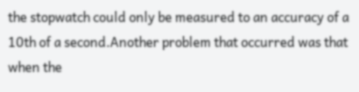the stopwatch could only be measured to an accuracy of a 10th of a second.Another problem that occurred was that when the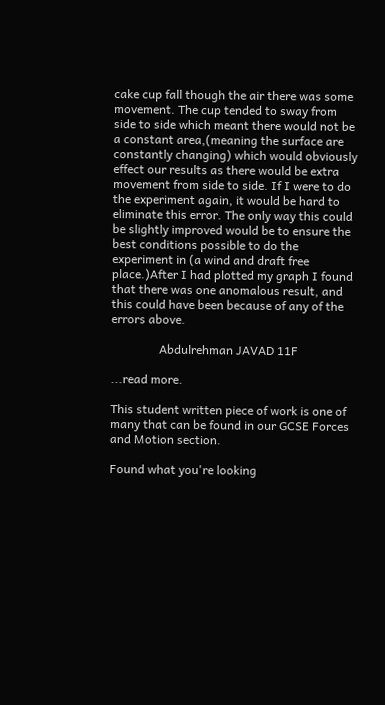cake cup fall though the air there was some movement. The cup tended to sway from side to side which meant there would not be a constant area,(meaning the surface are constantly changing) which would obviously effect our results as there would be extra movement from side to side. If I were to do the experiment again, it would be hard to eliminate this error. The only way this could be slightly improved would be to ensure the best conditions possible to do the experiment in (a wind and draft free place.)After I had plotted my graph I found that there was one anomalous result, and this could have been because of any of the errors above.

                Abdulrehman JAVAD 11F

...read more.

This student written piece of work is one of many that can be found in our GCSE Forces and Motion section.

Found what you're looking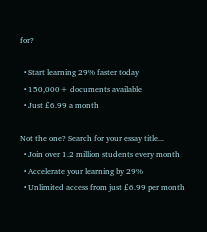for?

  • Start learning 29% faster today
  • 150,000+ documents available
  • Just £6.99 a month

Not the one? Search for your essay title...
  • Join over 1.2 million students every month
  • Accelerate your learning by 29%
  • Unlimited access from just £6.99 per month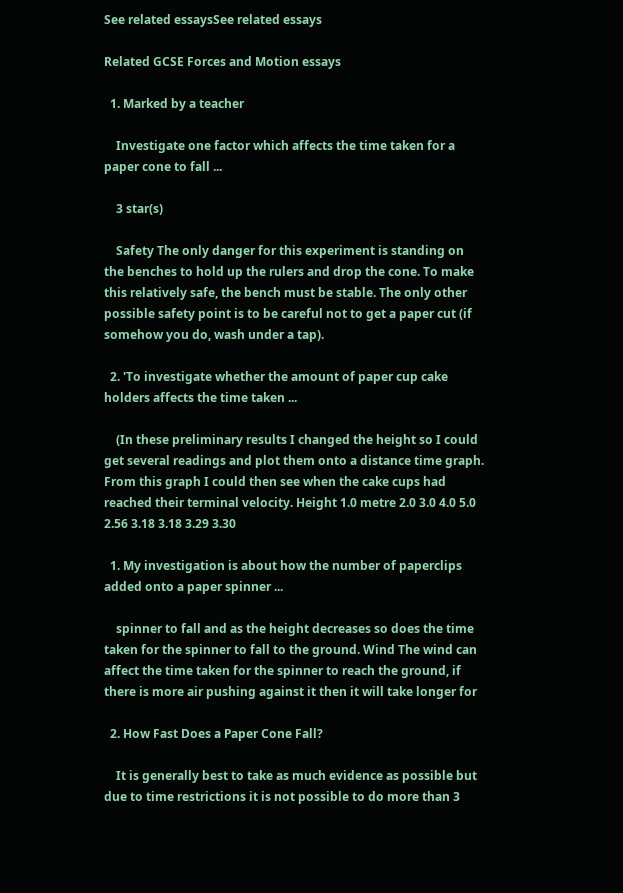See related essaysSee related essays

Related GCSE Forces and Motion essays

  1. Marked by a teacher

    Investigate one factor which affects the time taken for a paper cone to fall ...

    3 star(s)

    Safety The only danger for this experiment is standing on the benches to hold up the rulers and drop the cone. To make this relatively safe, the bench must be stable. The only other possible safety point is to be careful not to get a paper cut (if somehow you do, wash under a tap).

  2. 'To investigate whether the amount of paper cup cake holders affects the time taken ...

    (In these preliminary results I changed the height so I could get several readings and plot them onto a distance time graph. From this graph I could then see when the cake cups had reached their terminal velocity. Height 1.0 metre 2.0 3.0 4.0 5.0 2.56 3.18 3.18 3.29 3.30

  1. My investigation is about how the number of paperclips added onto a paper spinner ...

    spinner to fall and as the height decreases so does the time taken for the spinner to fall to the ground. Wind The wind can affect the time taken for the spinner to reach the ground, if there is more air pushing against it then it will take longer for

  2. How Fast Does a Paper Cone Fall?

    It is generally best to take as much evidence as possible but due to time restrictions it is not possible to do more than 3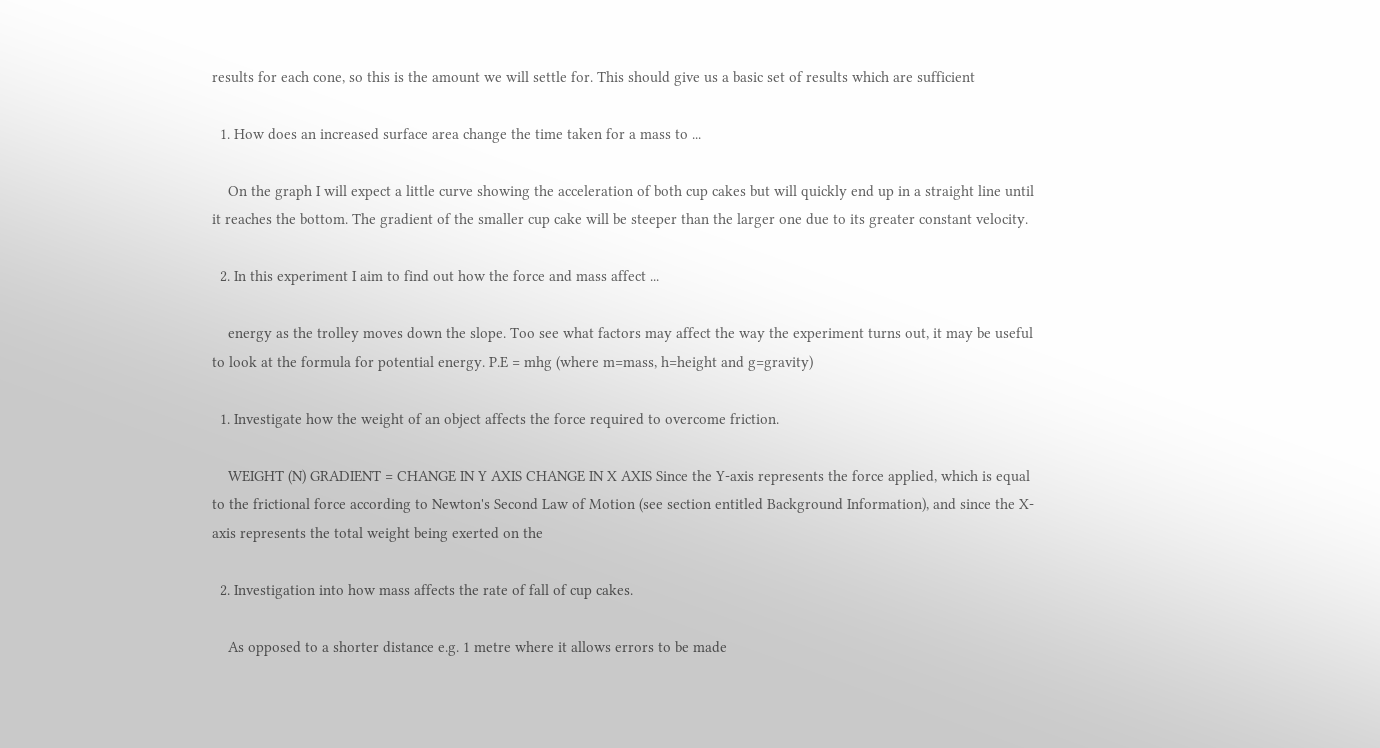results for each cone, so this is the amount we will settle for. This should give us a basic set of results which are sufficient

  1. How does an increased surface area change the time taken for a mass to ...

    On the graph I will expect a little curve showing the acceleration of both cup cakes but will quickly end up in a straight line until it reaches the bottom. The gradient of the smaller cup cake will be steeper than the larger one due to its greater constant velocity.

  2. In this experiment I aim to find out how the force and mass affect ...

    energy as the trolley moves down the slope. Too see what factors may affect the way the experiment turns out, it may be useful to look at the formula for potential energy. P.E = mhg (where m=mass, h=height and g=gravity)

  1. Investigate how the weight of an object affects the force required to overcome friction.

    WEIGHT (N) GRADIENT = CHANGE IN Y AXIS CHANGE IN X AXIS Since the Y-axis represents the force applied, which is equal to the frictional force according to Newton's Second Law of Motion (see section entitled Background Information), and since the X-axis represents the total weight being exerted on the

  2. Investigation into how mass affects the rate of fall of cup cakes.

    As opposed to a shorter distance e.g. 1 metre where it allows errors to be made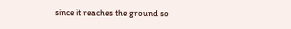since it reaches the ground so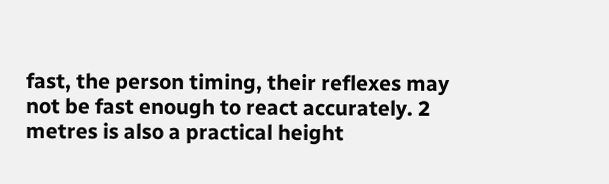fast, the person timing, their reflexes may not be fast enough to react accurately. 2 metres is also a practical height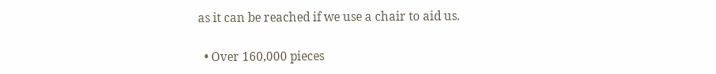as it can be reached if we use a chair to aid us.

  • Over 160,000 pieces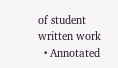of student written work
  • Annotated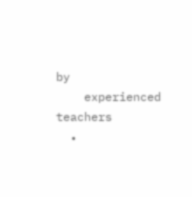by
    experienced teachers
  •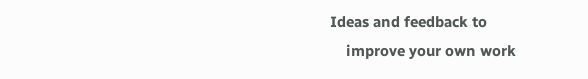Ideas and feedback to
    improve your own work